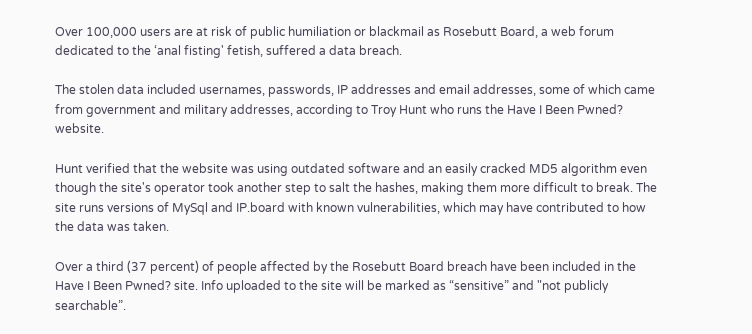Over 100,000 users are at risk of public humiliation or blackmail as Rosebutt Board, a web forum dedicated to the ‘anal fisting' fetish, suffered a data breach.

The stolen data included usernames, passwords, IP addresses and email addresses, some of which came from government and military addresses, according to Troy Hunt who runs the Have I Been Pwned? website.

Hunt verified that the website was using outdated software and an easily cracked MD5 algorithm even though the site's operator took another step to salt the hashes, making them more difficult to break. The site runs versions of MySql and IP.board with known vulnerabilities, which may have contributed to how the data was taken.

Over a third (37 percent) of people affected by the Rosebutt Board breach have been included in the Have I Been Pwned? site. Info uploaded to the site will be marked as “sensitive” and "not publicly searchable”.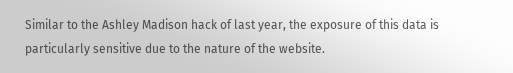Similar to the Ashley Madison hack of last year, the exposure of this data is particularly sensitive due to the nature of the website.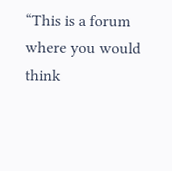“This is a forum where you would think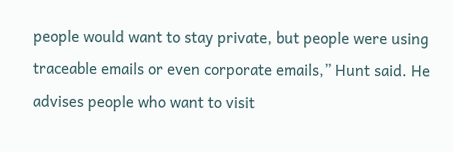people would want to stay private, but people were using traceable emails or even corporate emails,” Hunt said. He advises people who want to visit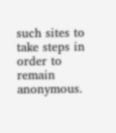such sites to take steps in order to remain anonymous.